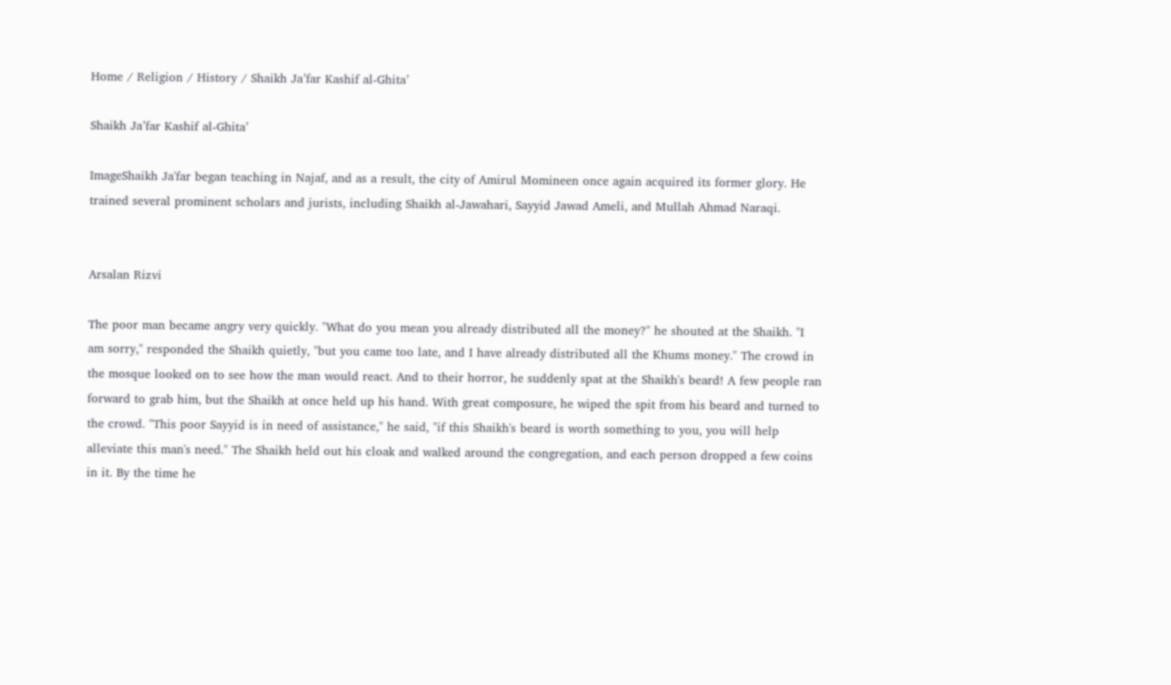Home / Religion / History / Shaikh Ja’far Kashif al-Ghita’

Shaikh Ja’far Kashif al-Ghita’

ImageShaikh Ja'far began teaching in Najaf, and as a result, the city of Amirul Momineen once again acquired its former glory. He trained several prominent scholars and jurists, including Shaikh al-Jawahari, Sayyid Jawad Ameli, and Mullah Ahmad Naraqi.


Arsalan Rizvi

The poor man became angry very quickly. "What do you mean you already distributed all the money?" he shouted at the Shaikh. "I am sorry," responded the Shaikh quietly, "but you came too late, and I have already distributed all the Khums money." The crowd in the mosque looked on to see how the man would react. And to their horror, he suddenly spat at the Shaikh's beard! A few people ran forward to grab him, but the Shaikh at once held up his hand. With great composure, he wiped the spit from his beard and turned to the crowd. "This poor Sayyid is in need of assistance," he said, "if this Shaikh's beard is worth something to you, you will help alleviate this man's need." The Shaikh held out his cloak and walked around the congregation, and each person dropped a few coins in it. By the time he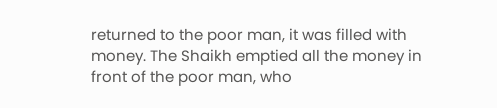returned to the poor man, it was filled with money. The Shaikh emptied all the money in front of the poor man, who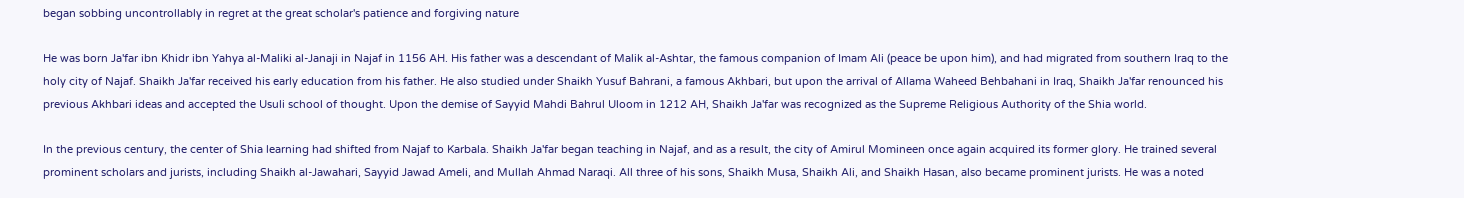began sobbing uncontrollably in regret at the great scholar's patience and forgiving nature

He was born Ja'far ibn Khidr ibn Yahya al-Maliki al-Janaji in Najaf in 1156 AH. His father was a descendant of Malik al-Ashtar, the famous companion of Imam Ali (peace be upon him), and had migrated from southern Iraq to the holy city of Najaf. Shaikh Ja'far received his early education from his father. He also studied under Shaikh Yusuf Bahrani, a famous Akhbari, but upon the arrival of Allama Waheed Behbahani in Iraq, Shaikh Ja'far renounced his previous Akhbari ideas and accepted the Usuli school of thought. Upon the demise of Sayyid Mahdi Bahrul Uloom in 1212 AH, Shaikh Ja'far was recognized as the Supreme Religious Authority of the Shia world.

In the previous century, the center of Shia learning had shifted from Najaf to Karbala. Shaikh Ja'far began teaching in Najaf, and as a result, the city of Amirul Momineen once again acquired its former glory. He trained several prominent scholars and jurists, including Shaikh al-Jawahari, Sayyid Jawad Ameli, and Mullah Ahmad Naraqi. All three of his sons, Shaikh Musa, Shaikh Ali, and Shaikh Hasan, also became prominent jurists. He was a noted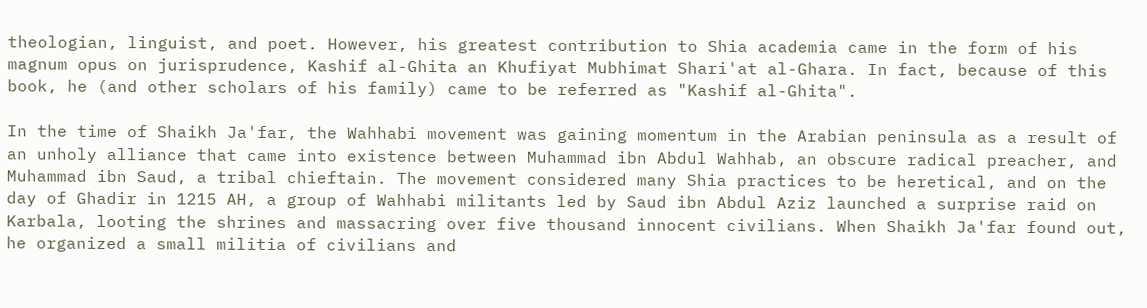theologian, linguist, and poet. However, his greatest contribution to Shia academia came in the form of his magnum opus on jurisprudence, Kashif al-Ghita an Khufiyat Mubhimat Shari'at al-Ghara. In fact, because of this book, he (and other scholars of his family) came to be referred as "Kashif al-Ghita".

In the time of Shaikh Ja'far, the Wahhabi movement was gaining momentum in the Arabian peninsula as a result of an unholy alliance that came into existence between Muhammad ibn Abdul Wahhab, an obscure radical preacher, and Muhammad ibn Saud, a tribal chieftain. The movement considered many Shia practices to be heretical, and on the day of Ghadir in 1215 AH, a group of Wahhabi militants led by Saud ibn Abdul Aziz launched a surprise raid on Karbala, looting the shrines and massacring over five thousand innocent civilians. When Shaikh Ja'far found out, he organized a small militia of civilians and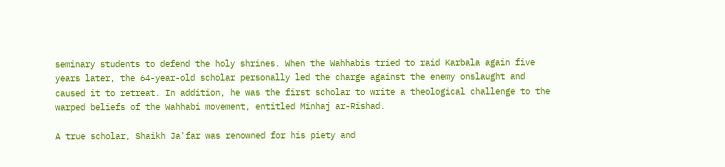seminary students to defend the holy shrines. When the Wahhabis tried to raid Karbala again five years later, the 64-year-old scholar personally led the charge against the enemy onslaught and caused it to retreat. In addition, he was the first scholar to write a theological challenge to the warped beliefs of the Wahhabi movement, entitled Minhaj ar-Rishad.

A true scholar, Shaikh Ja'far was renowned for his piety and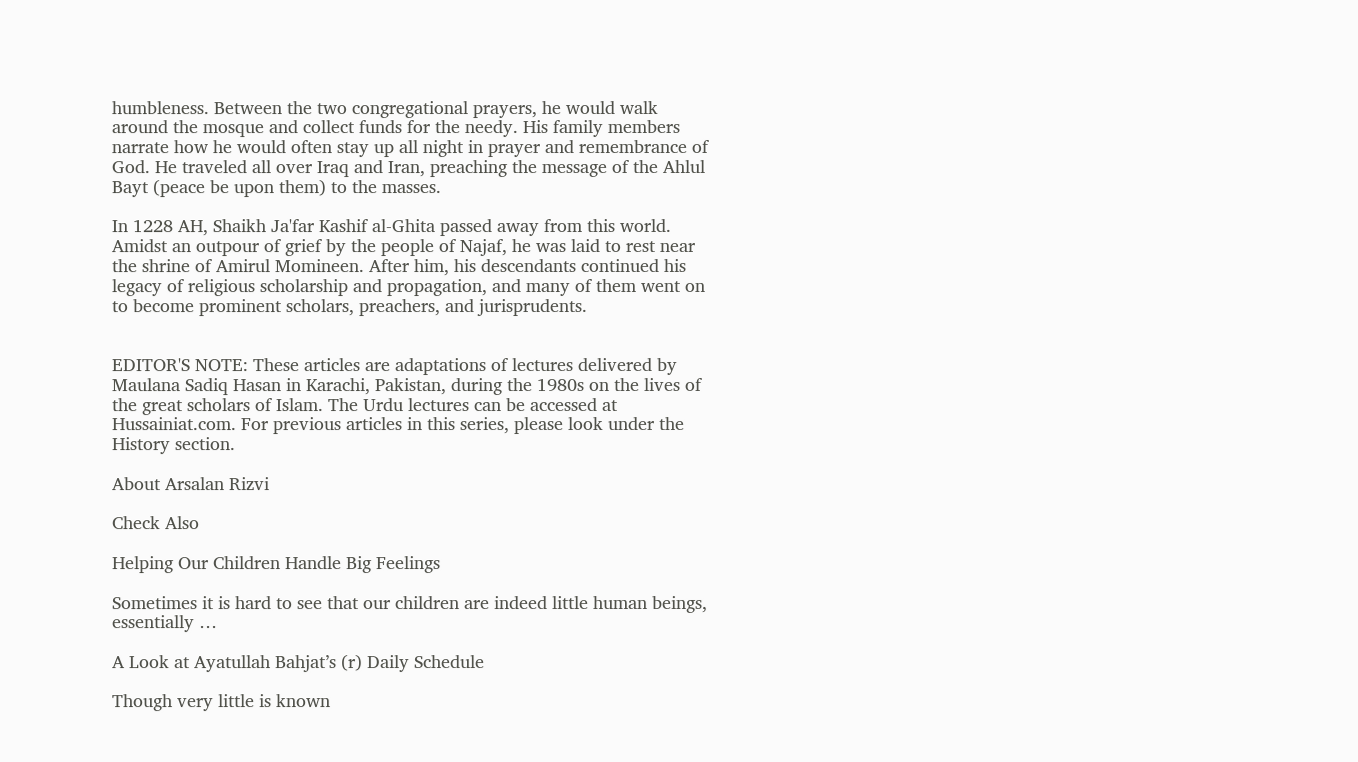humbleness. Between the two congregational prayers, he would walk around the mosque and collect funds for the needy. His family members narrate how he would often stay up all night in prayer and remembrance of God. He traveled all over Iraq and Iran, preaching the message of the Ahlul Bayt (peace be upon them) to the masses.

In 1228 AH, Shaikh Ja'far Kashif al-Ghita passed away from this world. Amidst an outpour of grief by the people of Najaf, he was laid to rest near the shrine of Amirul Momineen. After him, his descendants continued his legacy of religious scholarship and propagation, and many of them went on to become prominent scholars, preachers, and jurisprudents.


EDITOR'S NOTE: These articles are adaptations of lectures delivered by Maulana Sadiq Hasan in Karachi, Pakistan, during the 1980s on the lives of the great scholars of Islam. The Urdu lectures can be accessed at Hussainiat.com. For previous articles in this series, please look under the History section.

About Arsalan Rizvi

Check Also

Helping Our Children Handle Big Feelings

Sometimes it is hard to see that our children are indeed little human beings, essentially …

A Look at Ayatullah Bahjat’s (r) Daily Schedule

Though very little is known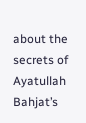about the secrets of Ayatullah Bahjat’s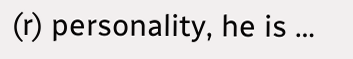(r) personality, he is …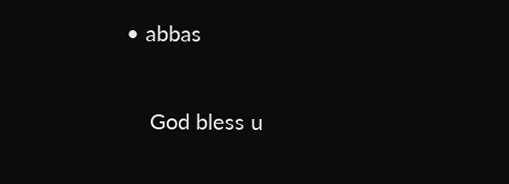• abbas

    God bless u